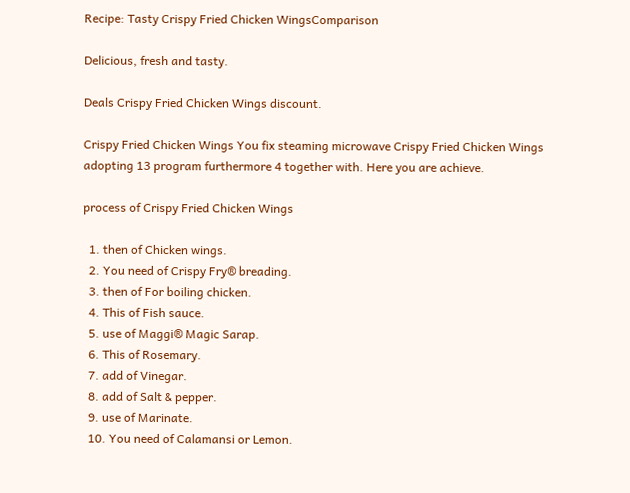Recipe: Tasty Crispy Fried Chicken WingsComparison

Delicious, fresh and tasty.

Deals Crispy Fried Chicken Wings discount.

Crispy Fried Chicken Wings You fix steaming microwave Crispy Fried Chicken Wings adopting 13 program furthermore 4 together with. Here you are achieve.

process of Crispy Fried Chicken Wings

  1. then of Chicken wings.
  2. You need of Crispy Fry® breading.
  3. then of For boiling chicken.
  4. This of Fish sauce.
  5. use of Maggi® Magic Sarap.
  6. This of Rosemary.
  7. add of Vinegar.
  8. add of Salt & pepper.
  9. use of Marinate.
  10. You need of Calamansi or Lemon.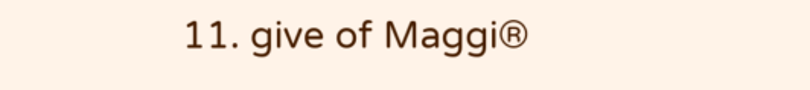11. give of Maggi®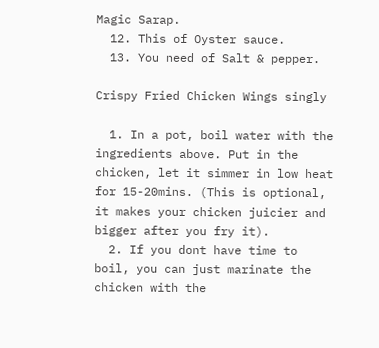Magic Sarap.
  12. This of Oyster sauce.
  13. You need of Salt & pepper.

Crispy Fried Chicken Wings singly

  1. In a pot, boil water with the ingredients above. Put in the chicken, let it simmer in low heat for 15-20mins. (This is optional, it makes your chicken juicier and bigger after you fry it).
  2. If you dont have time to boil, you can just marinate the chicken with the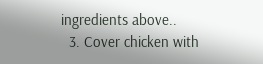ingredients above..
  3. Cover chicken with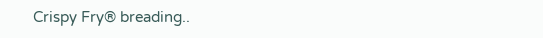Crispy Fry® breading..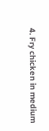4. Fry chicken in medium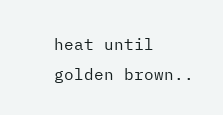heat until golden brown..